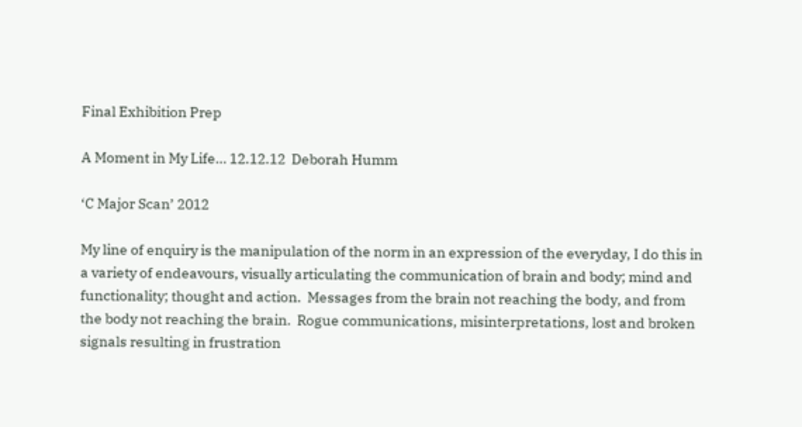Final Exhibition Prep

A Moment in My Life… 12.12.12  Deborah Humm

‘C Major Scan’ 2012

My line of enquiry is the manipulation of the norm in an expression of the everyday, I do this in a variety of endeavours, visually articulating the communication of brain and body; mind and functionality; thought and action.  Messages from the brain not reaching the body, and from the body not reaching the brain.  Rogue communications, misinterpretations, lost and broken signals resulting in frustration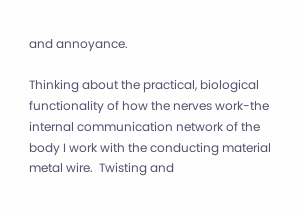and annoyance.

Thinking about the practical, biological functionality of how the nerves work-the internal communication network of the body I work with the conducting material metal wire.  Twisting and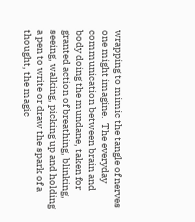wrapping to mimic the tangle of nerves one might imagine.  The everyday communication between brain and body doing the mundane, taken for granted action of breathing, blinking, seeing, walking, picking up and holding a pen to write or draw the spark of a thought, the magic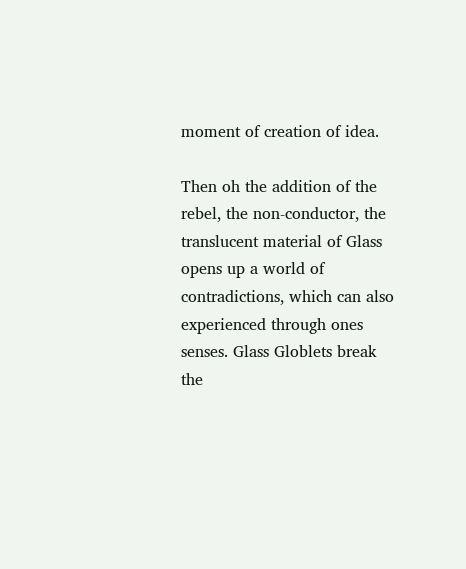moment of creation of idea.

Then oh the addition of the rebel, the non-conductor, the translucent material of Glass opens up a world of contradictions, which can also experienced through ones senses. Glass Globlets break the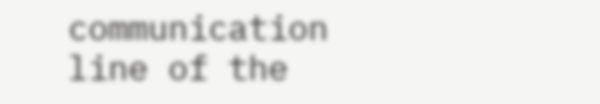communication line of the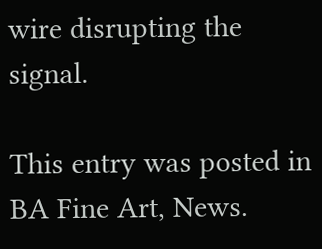wire disrupting the signal.

This entry was posted in BA Fine Art, News.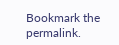Bookmark the permalink.